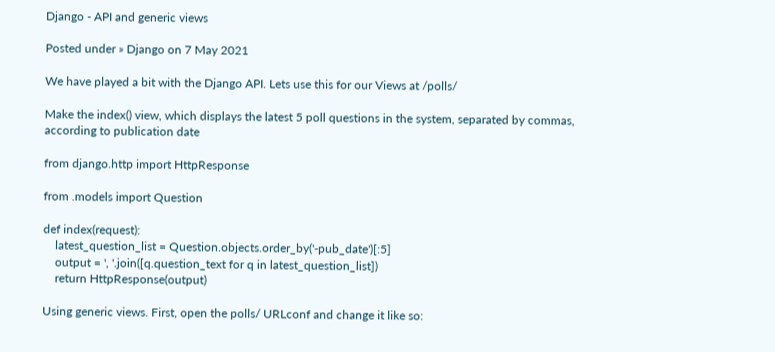Django - API and generic views

Posted under » Django on 7 May 2021

We have played a bit with the Django API. Lets use this for our Views at /polls/

Make the index() view, which displays the latest 5 poll questions in the system, separated by commas, according to publication date

from django.http import HttpResponse

from .models import Question

def index(request):
    latest_question_list = Question.objects.order_by('-pub_date')[:5]
    output = ', '.join([q.question_text for q in latest_question_list])
    return HttpResponse(output)

Using generic views. First, open the polls/ URLconf and change it like so: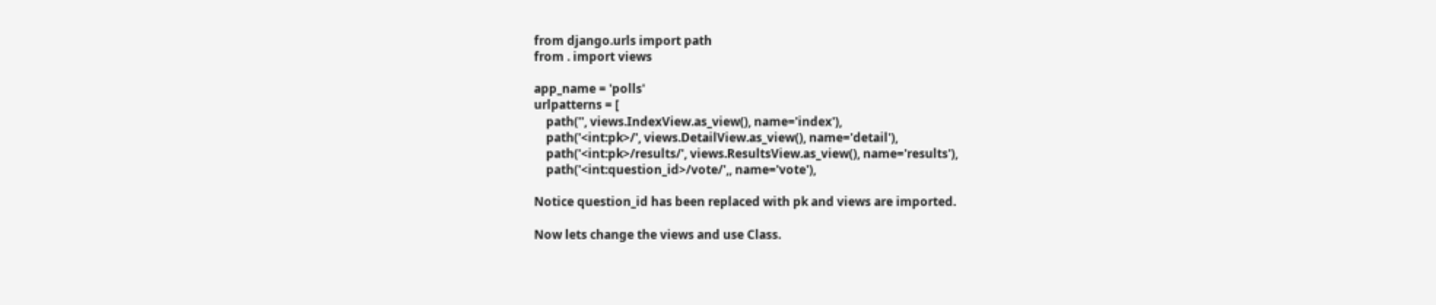from django.urls import path
from . import views

app_name = 'polls'
urlpatterns = [
    path('', views.IndexView.as_view(), name='index'),
    path('<int:pk>/', views.DetailView.as_view(), name='detail'),
    path('<int:pk>/results/', views.ResultsView.as_view(), name='results'),
    path('<int:question_id>/vote/',, name='vote'),

Notice question_id has been replaced with pk and views are imported.

Now lets change the views and use Class.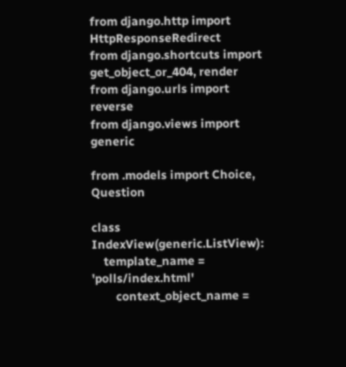from django.http import HttpResponseRedirect
from django.shortcuts import get_object_or_404, render
from django.urls import reverse
from django.views import generic

from .models import Choice, Question

class IndexView(generic.ListView):
    template_name = 'polls/index.html'
        context_object_name =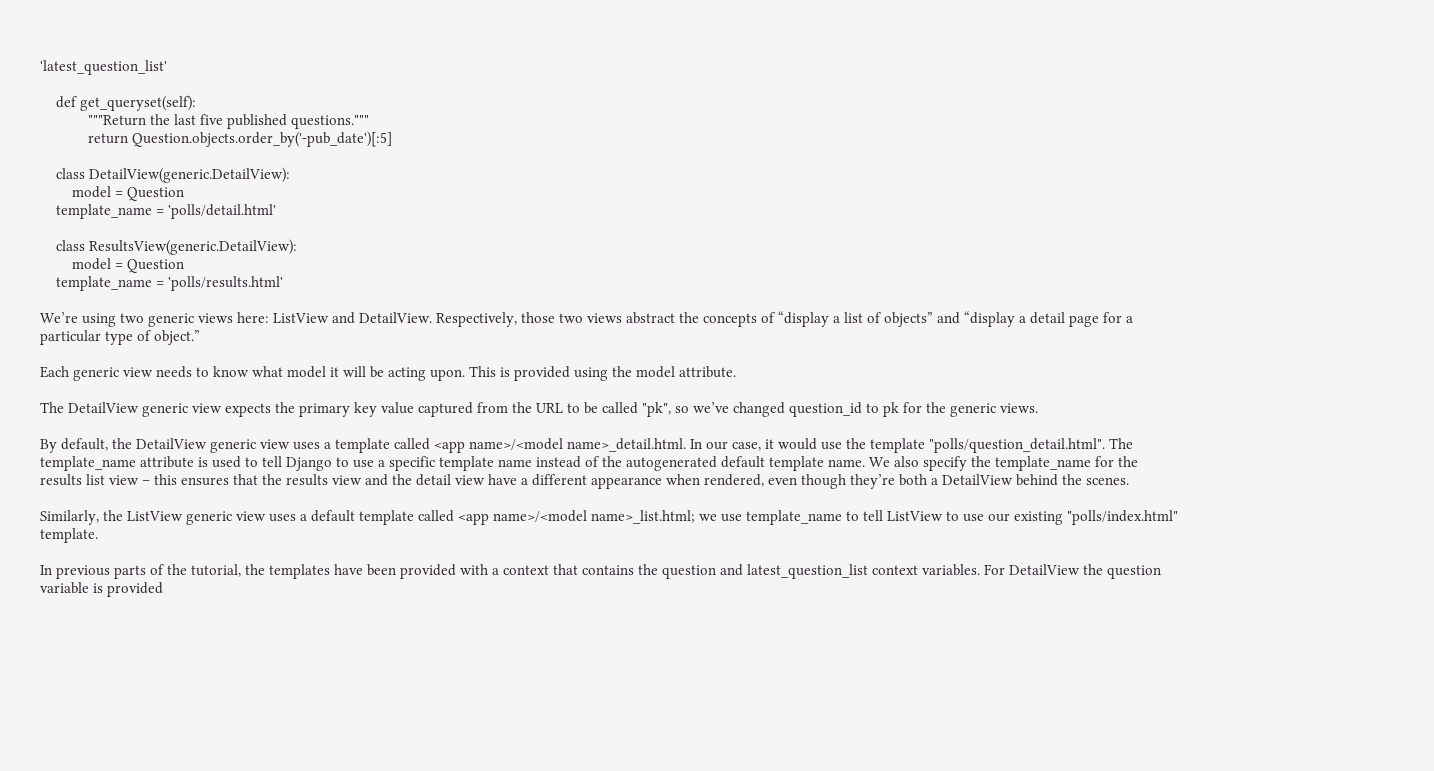'latest_question_list'

    def get_queryset(self):
            """Return the last five published questions."""
            return Question.objects.order_by('-pub_date')[:5]

    class DetailView(generic.DetailView):
        model = Question
    template_name = 'polls/detail.html'

    class ResultsView(generic.DetailView):
        model = Question
    template_name = 'polls/results.html'

We’re using two generic views here: ListView and DetailView. Respectively, those two views abstract the concepts of “display a list of objects” and “display a detail page for a particular type of object.”

Each generic view needs to know what model it will be acting upon. This is provided using the model attribute.

The DetailView generic view expects the primary key value captured from the URL to be called "pk", so we’ve changed question_id to pk for the generic views.

By default, the DetailView generic view uses a template called <app name>/<model name>_detail.html. In our case, it would use the template "polls/question_detail.html". The template_name attribute is used to tell Django to use a specific template name instead of the autogenerated default template name. We also specify the template_name for the results list view – this ensures that the results view and the detail view have a different appearance when rendered, even though they’re both a DetailView behind the scenes.

Similarly, the ListView generic view uses a default template called <app name>/<model name>_list.html; we use template_name to tell ListView to use our existing "polls/index.html" template.

In previous parts of the tutorial, the templates have been provided with a context that contains the question and latest_question_list context variables. For DetailView the question variable is provided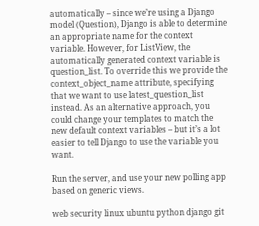automatically – since we’re using a Django model (Question), Django is able to determine an appropriate name for the context variable. However, for ListView, the automatically generated context variable is question_list. To override this we provide the context_object_name attribute, specifying that we want to use latest_question_list instead. As an alternative approach, you could change your templates to match the new default context variables – but it’s a lot easier to tell Django to use the variable you want.

Run the server, and use your new polling app based on generic views.

web security linux ubuntu python django git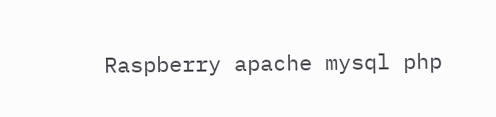Raspberry apache mysql php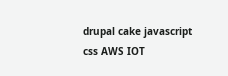drupal cake javascript css AWS IOT